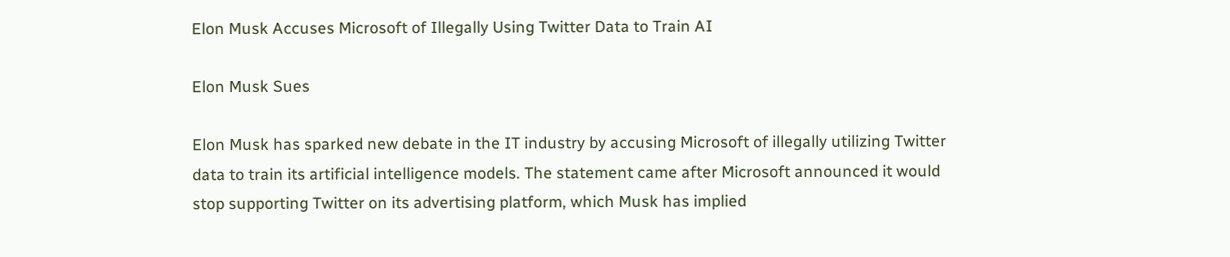Elon Musk Accuses Microsoft of Illegally Using Twitter Data to Train AI

Elon Musk Sues

Elon Musk has sparked new debate in the IT industry by accusing Microsoft of illegally utilizing Twitter data to train its artificial intelligence models. The statement came after Microsoft announced it would stop supporting Twitter on its advertising platform, which Musk has implied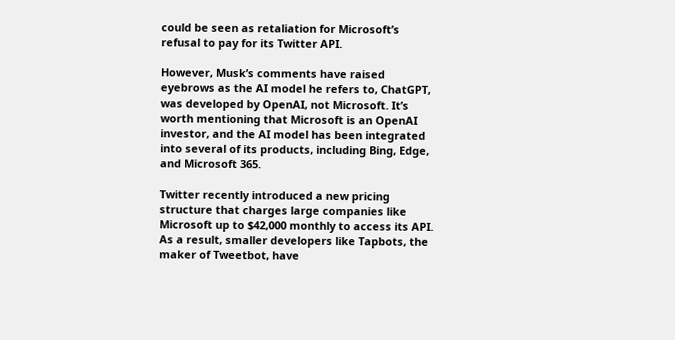could be seen as retaliation for Microsoft’s refusal to pay for its Twitter API.

However, Musk’s comments have raised eyebrows as the AI model he refers to, ChatGPT, was developed by OpenAI, not Microsoft. It’s worth mentioning that Microsoft is an OpenAI investor, and the AI model has been integrated into several of its products, including Bing, Edge, and Microsoft 365.

Twitter recently introduced a new pricing structure that charges large companies like Microsoft up to $42,000 monthly to access its API. As a result, smaller developers like Tapbots, the maker of Tweetbot, have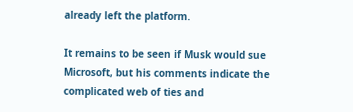already left the platform.

It remains to be seen if Musk would sue Microsoft, but his comments indicate the complicated web of ties and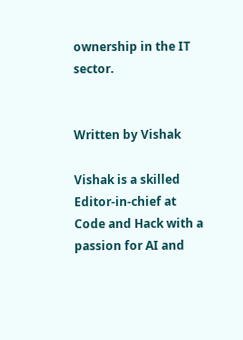ownership in the IT sector.


Written by Vishak

Vishak is a skilled Editor-in-chief at Code and Hack with a passion for AI and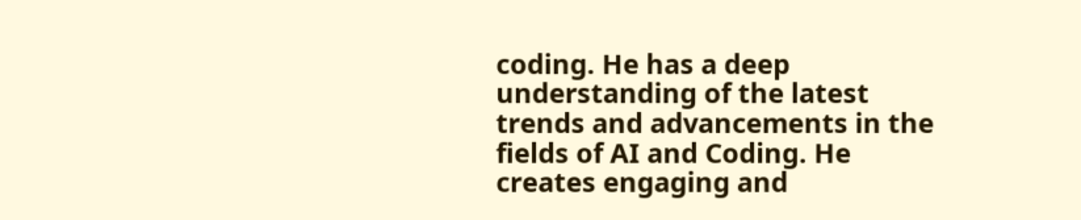coding. He has a deep understanding of the latest trends and advancements in the fields of AI and Coding. He creates engaging and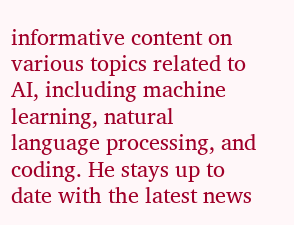informative content on various topics related to AI, including machine learning, natural language processing, and coding. He stays up to date with the latest news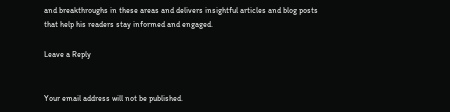and breakthroughs in these areas and delivers insightful articles and blog posts that help his readers stay informed and engaged.

Leave a Reply


Your email address will not be published.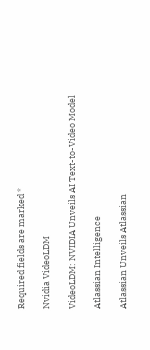Required fields are marked *

Nvidia VideoLDM

VideoLDM: NVIDIA Unveils AI Text-to-Video Model

Atlassian Intelligence

Atlassian Unveils Atlassian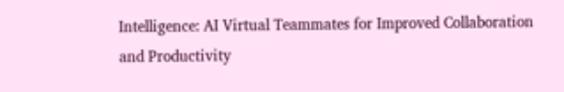Intelligence: AI Virtual Teammates for Improved Collaboration and Productivity